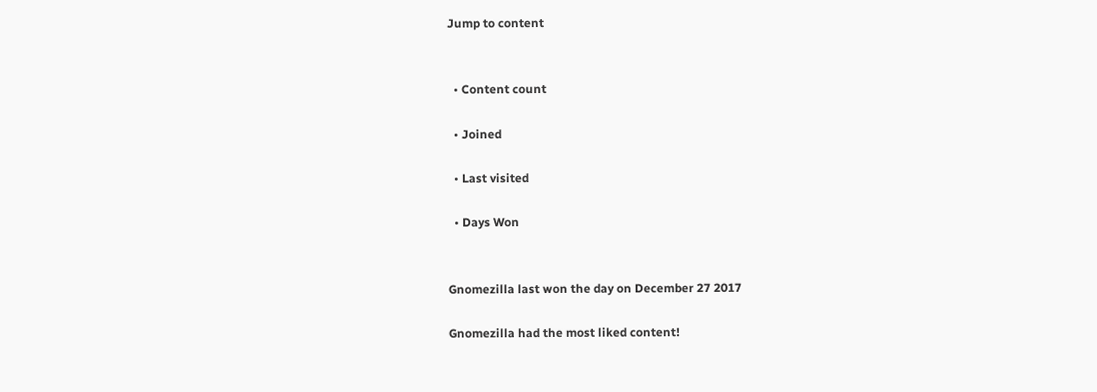Jump to content


  • Content count

  • Joined

  • Last visited

  • Days Won


Gnomezilla last won the day on December 27 2017

Gnomezilla had the most liked content!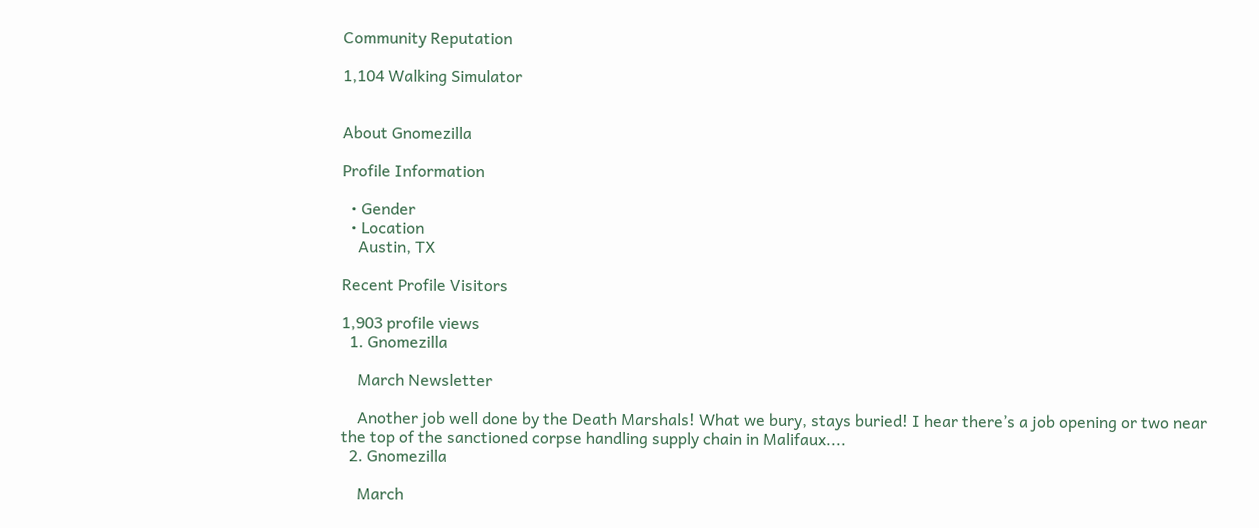Community Reputation

1,104 Walking Simulator


About Gnomezilla

Profile Information

  • Gender
  • Location
    Austin, TX

Recent Profile Visitors

1,903 profile views
  1. Gnomezilla

    March Newsletter

    Another job well done by the Death Marshals! What we bury, stays buried! I hear there’s a job opening or two near the top of the sanctioned corpse handling supply chain in Malifaux....
  2. Gnomezilla

    March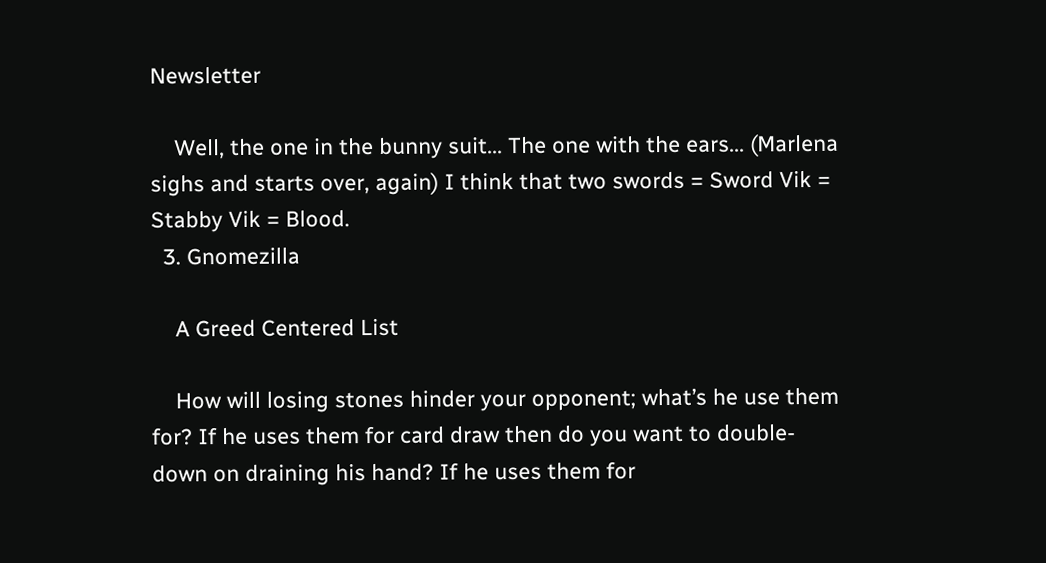Newsletter

    Well, the one in the bunny suit... The one with the ears... (Marlena sighs and starts over, again) I think that two swords = Sword Vik = Stabby Vik = Blood.
  3. Gnomezilla

    A Greed Centered List

    How will losing stones hinder your opponent; what’s he use them for? If he uses them for card draw then do you want to double-down on draining his hand? If he uses them for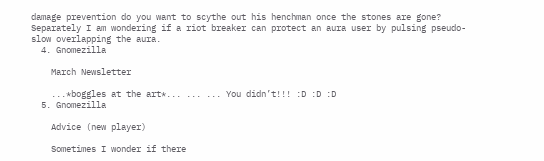damage prevention do you want to scythe out his henchman once the stones are gone? Separately I am wondering if a riot breaker can protect an aura user by pulsing pseudo-slow overlapping the aura.
  4. Gnomezilla

    March Newsletter

    ...*boggles at the art*... ... ... You didn’t!!! :D :D :D
  5. Gnomezilla

    Advice (new player)

    Sometimes I wonder if there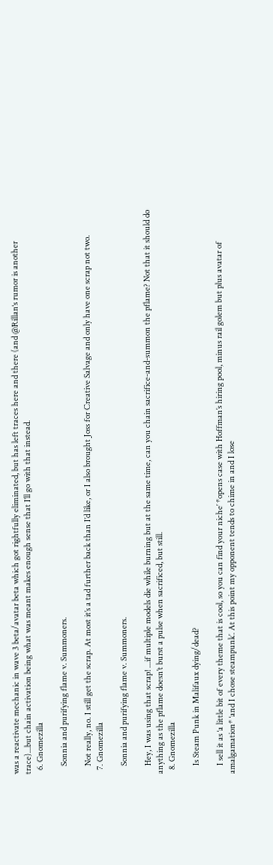was a reactivate mechanic in wave 3 beta/avatar beta which got rightfully eliminated, but has left traces here and there (and @Rillan‘s rumor is another trace)...but chain activation being what was meant makes enough sense that I’ll go with that instead.
  6. Gnomezilla

    Sonnia and purifying flame v. Summoners.

    Not really, no. I still get the scrap. At most it’s a tad further back than I’d like, or I also brought Joss for Creative Salvage and only have one scrap not two.
  7. Gnomezilla

    Sonnia and purifying flame v. Summoners.

    Hey, I was using that scrap! ...if multiple models die while burning but at the same time, can you chain sacrifice-and-summon the pflame? Not that it should do anything as the pflame doesn’t burst a pulse when sacrificed, but still.
  8. Gnomezilla

    Is Steam Punk in Malifaux dying/dead?

    I sell it as ‘a little bit of every theme that is cool, so you can find your niche’ *opens case with Hoffman’s hiring pool, minus rail golem but plus avatar of amalgamation* ‘and I chose steampunk’. At this point my opponent tends to chime in and I lose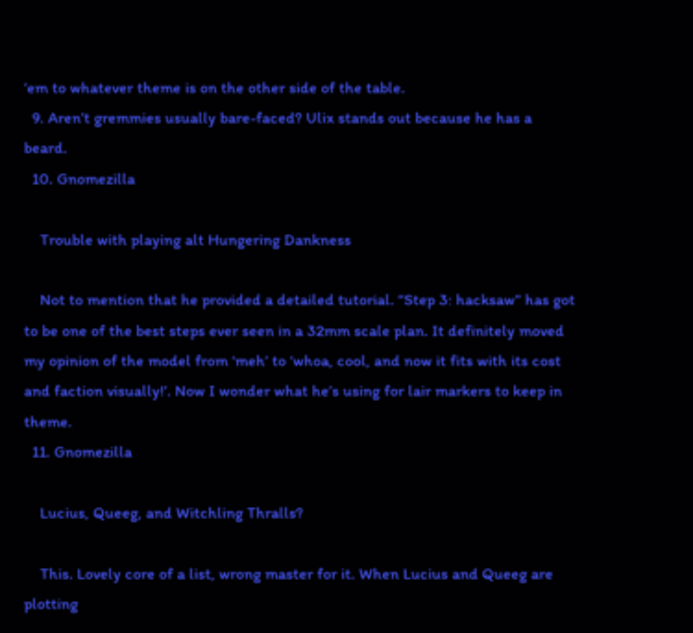‘em to whatever theme is on the other side of the table.
  9. Aren’t gremmies usually bare-faced? Ulix stands out because he has a beard.
  10. Gnomezilla

    Trouble with playing alt Hungering Dankness

    Not to mention that he provided a detailed tutorial. “Step 3: hacksaw” has got to be one of the best steps ever seen in a 32mm scale plan. It definitely moved my opinion of the model from ‘meh’ to ‘whoa, cool, and now it fits with its cost and faction visually!’. Now I wonder what he’s using for lair markers to keep in theme.
  11. Gnomezilla

    Lucius, Queeg, and Witchling Thralls?

    This. Lovely core of a list, wrong master for it. When Lucius and Queeg are plotting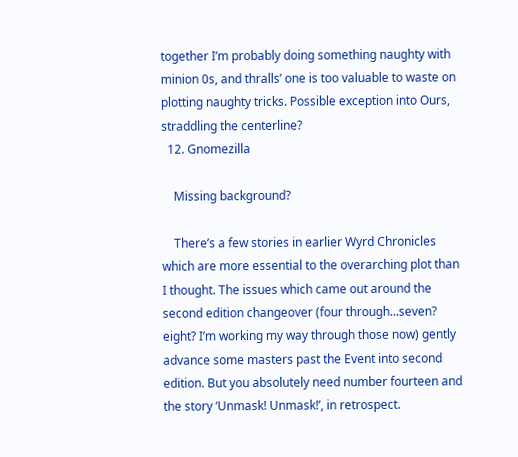together I’m probably doing something naughty with minion 0s, and thralls’ one is too valuable to waste on plotting naughty tricks. Possible exception into Ours, straddling the centerline?
  12. Gnomezilla

    Missing background?

    There’s a few stories in earlier Wyrd Chronicles which are more essential to the overarching plot than I thought. The issues which came out around the second edition changeover (four through...seven? eight? I’m working my way through those now) gently advance some masters past the Event into second edition. But you absolutely need number fourteen and the story ‘Unmask! Unmask!’, in retrospect.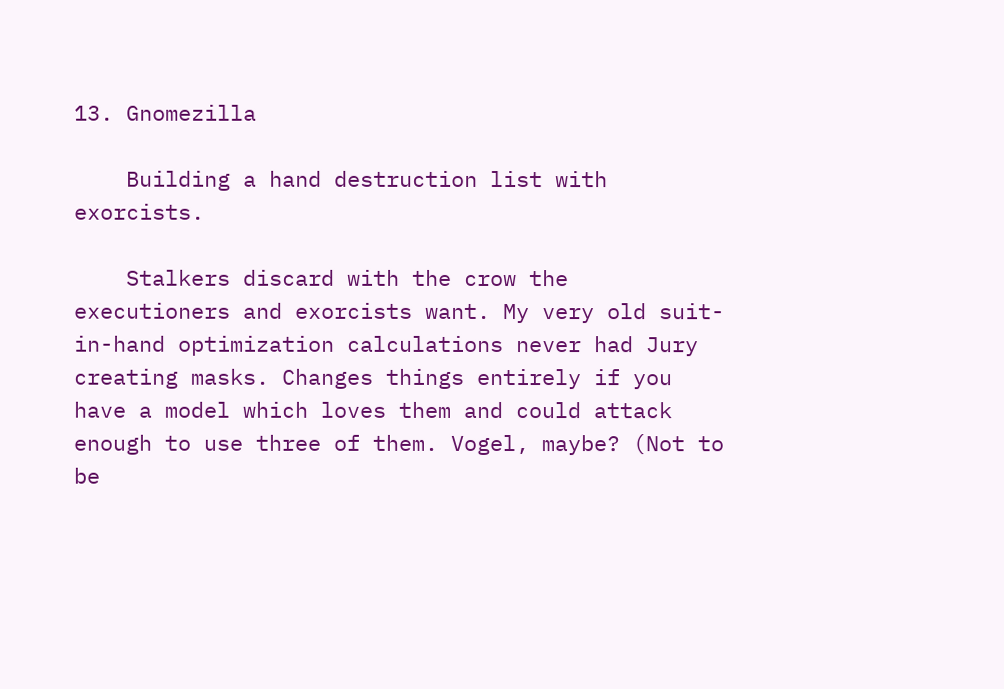13. Gnomezilla

    Building a hand destruction list with exorcists.

    Stalkers discard with the crow the executioners and exorcists want. My very old suit-in-hand optimization calculations never had Jury creating masks. Changes things entirely if you have a model which loves them and could attack enough to use three of them. Vogel, maybe? (Not to be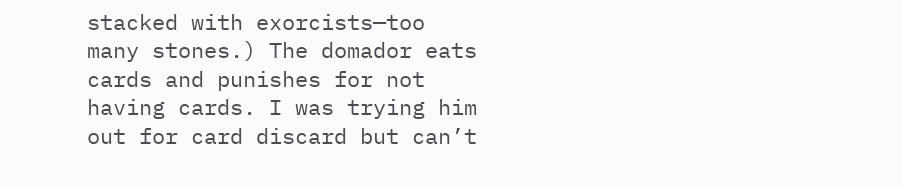stacked with exorcists—too many stones.) The domador eats cards and punishes for not having cards. I was trying him out for card discard but can’t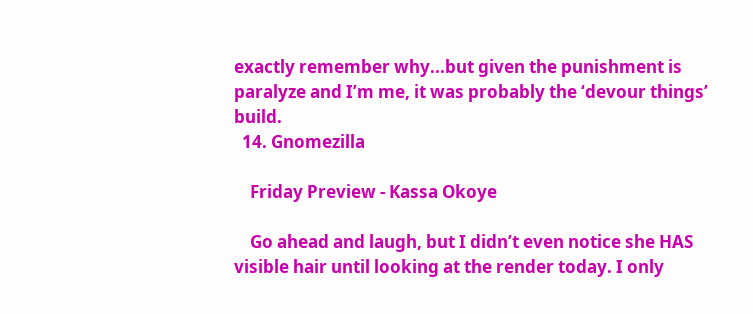exactly remember why...but given the punishment is paralyze and I’m me, it was probably the ‘devour things’ build.
  14. Gnomezilla

    Friday Preview - Kassa Okoye

    Go ahead and laugh, but I didn’t even notice she HAS visible hair until looking at the render today. I only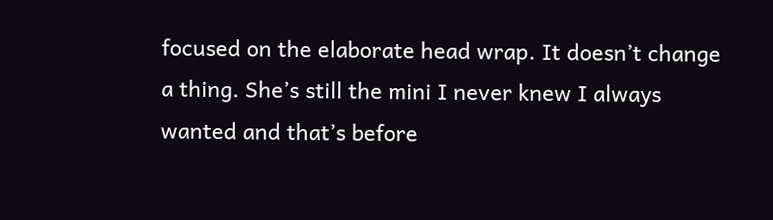focused on the elaborate head wrap. It doesn’t change a thing. She’s still the mini I never knew I always wanted and that’s before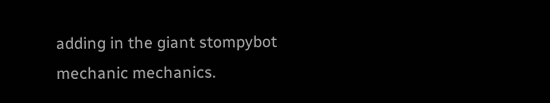adding in the giant stompybot mechanic mechanics.